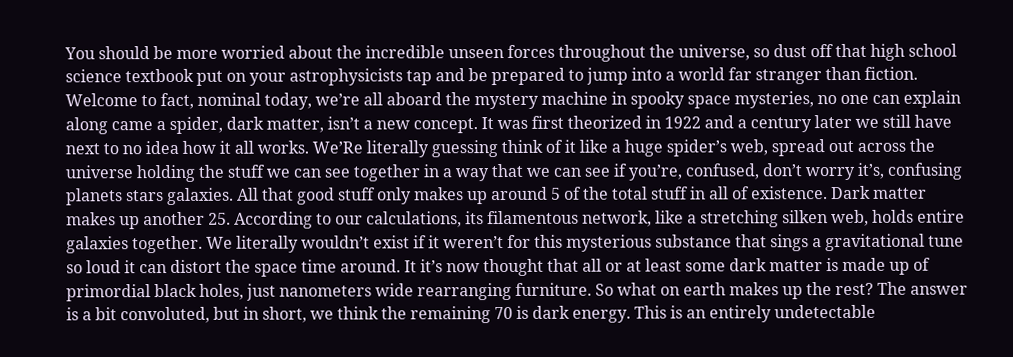You should be more worried about the incredible unseen forces throughout the universe, so dust off that high school science textbook put on your astrophysicists tap and be prepared to jump into a world far stranger than fiction. Welcome to fact, nominal today, we’re all aboard the mystery machine in spooky space mysteries, no one can explain along came a spider, dark matter, isn’t a new concept. It was first theorized in 1922 and a century later we still have next to no idea how it all works. We’Re literally guessing think of it like a huge spider’s web, spread out across the universe holding the stuff we can see together in a way that we can see if you’re, confused, don’t worry it’s, confusing planets stars galaxies. All that good stuff only makes up around 5 of the total stuff in all of existence. Dark matter makes up another 25. According to our calculations, its filamentous network, like a stretching silken web, holds entire galaxies together. We literally wouldn’t exist if it weren’t for this mysterious substance that sings a gravitational tune so loud it can distort the space time around. It it’s now thought that all or at least some dark matter is made up of primordial black holes, just nanometers wide rearranging furniture. So what on earth makes up the rest? The answer is a bit convoluted, but in short, we think the remaining 70 is dark energy. This is an entirely undetectable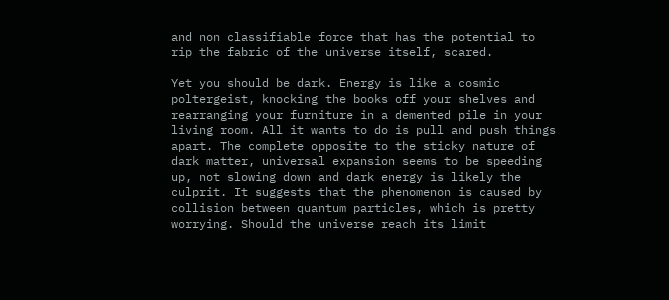and non classifiable force that has the potential to rip the fabric of the universe itself, scared.

Yet you should be dark. Energy is like a cosmic poltergeist, knocking the books off your shelves and rearranging your furniture in a demented pile in your living room. All it wants to do is pull and push things apart. The complete opposite to the sticky nature of dark matter, universal expansion seems to be speeding up, not slowing down and dark energy is likely the culprit. It suggests that the phenomenon is caused by collision between quantum particles, which is pretty worrying. Should the universe reach its limit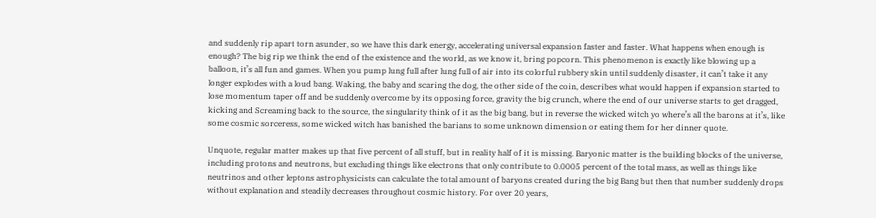and suddenly rip apart torn asunder, so we have this dark energy, accelerating universal expansion faster and faster. What happens when enough is enough? The big rip we think the end of the existence and the world, as we know it, bring popcorn. This phenomenon is exactly like blowing up a balloon, it’s all fun and games. When you pump lung full after lung full of air into its colorful rubbery skin until suddenly disaster, it can’t take it any longer explodes with a loud bang. Waking, the baby and scaring the dog, the other side of the coin, describes what would happen if expansion started to lose momentum taper off and be suddenly overcome by its opposing force, gravity the big crunch, where the end of our universe starts to get dragged, kicking and Screaming back to the source, the singularity think of it as the big bang, but in reverse the wicked witch yo where’s all the barons at it’s, like some cosmic sorceress, some wicked witch has banished the barians to some unknown dimension or eating them for her dinner quote.

Unquote, regular matter makes up that five percent of all stuff, but in reality half of it is missing. Baryonic matter is the building blocks of the universe, including protons and neutrons, but excluding things like electrons that only contribute to 0.0005 percent of the total mass, as well as things like neutrinos and other leptons astrophysicists can calculate the total amount of baryons created during the big Bang but then that number suddenly drops without explanation and steadily decreases throughout cosmic history. For over 20 years,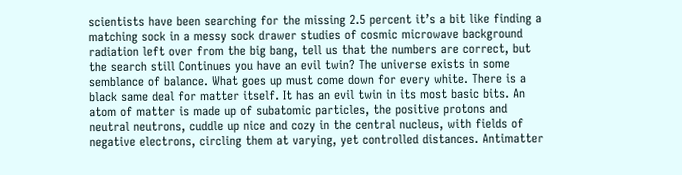scientists have been searching for the missing 2.5 percent it’s a bit like finding a matching sock in a messy sock drawer studies of cosmic microwave background radiation left over from the big bang, tell us that the numbers are correct, but the search still Continues you have an evil twin? The universe exists in some semblance of balance. What goes up must come down for every white. There is a black same deal for matter itself. It has an evil twin in its most basic bits. An atom of matter is made up of subatomic particles, the positive protons and neutral neutrons, cuddle up nice and cozy in the central nucleus, with fields of negative electrons, circling them at varying, yet controlled distances. Antimatter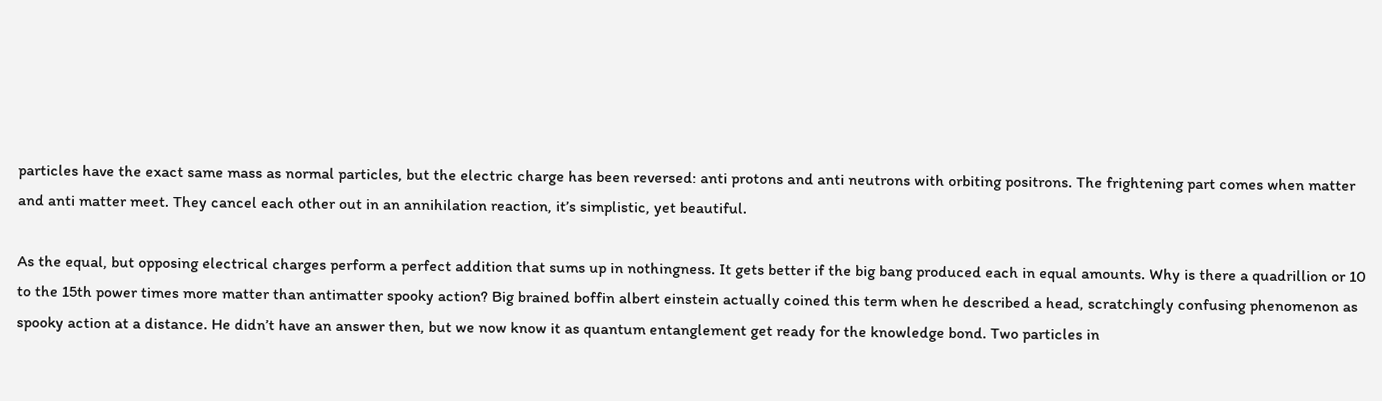particles have the exact same mass as normal particles, but the electric charge has been reversed: anti protons and anti neutrons with orbiting positrons. The frightening part comes when matter and anti matter meet. They cancel each other out in an annihilation reaction, it’s simplistic, yet beautiful.

As the equal, but opposing electrical charges perform a perfect addition that sums up in nothingness. It gets better if the big bang produced each in equal amounts. Why is there a quadrillion or 10 to the 15th power times more matter than antimatter spooky action? Big brained boffin albert einstein actually coined this term when he described a head, scratchingly confusing phenomenon as spooky action at a distance. He didn’t have an answer then, but we now know it as quantum entanglement get ready for the knowledge bond. Two particles in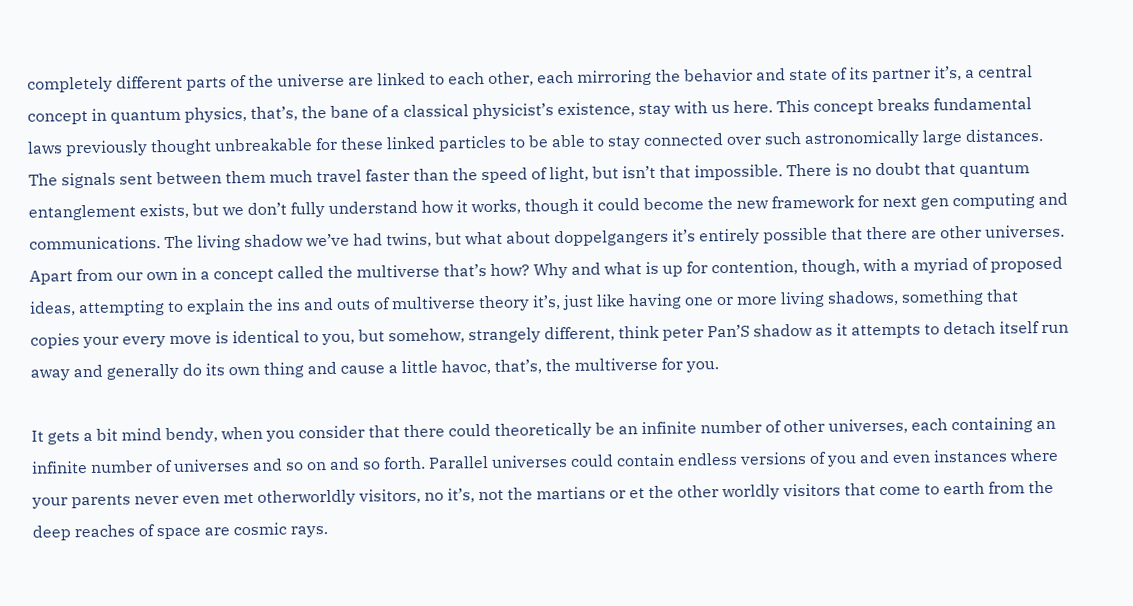completely different parts of the universe are linked to each other, each mirroring the behavior and state of its partner it’s, a central concept in quantum physics, that’s, the bane of a classical physicist’s existence, stay with us here. This concept breaks fundamental laws previously thought unbreakable for these linked particles to be able to stay connected over such astronomically large distances. The signals sent between them much travel faster than the speed of light, but isn’t that impossible. There is no doubt that quantum entanglement exists, but we don’t fully understand how it works, though it could become the new framework for next gen computing and communications. The living shadow we’ve had twins, but what about doppelgangers it’s entirely possible that there are other universes. Apart from our own in a concept called the multiverse that’s how? Why and what is up for contention, though, with a myriad of proposed ideas, attempting to explain the ins and outs of multiverse theory it’s, just like having one or more living shadows, something that copies your every move is identical to you, but somehow, strangely different, think peter Pan’S shadow as it attempts to detach itself run away and generally do its own thing and cause a little havoc, that’s, the multiverse for you.

It gets a bit mind bendy, when you consider that there could theoretically be an infinite number of other universes, each containing an infinite number of universes and so on and so forth. Parallel universes could contain endless versions of you and even instances where your parents never even met otherworldly visitors, no it’s, not the martians or et the other worldly visitors that come to earth from the deep reaches of space are cosmic rays.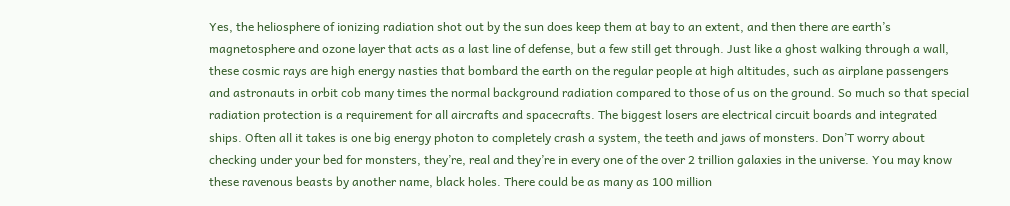Yes, the heliosphere of ionizing radiation shot out by the sun does keep them at bay to an extent, and then there are earth’s magnetosphere and ozone layer that acts as a last line of defense, but a few still get through. Just like a ghost walking through a wall, these cosmic rays are high energy nasties that bombard the earth on the regular people at high altitudes, such as airplane passengers and astronauts in orbit cob many times the normal background radiation compared to those of us on the ground. So much so that special radiation protection is a requirement for all aircrafts and spacecrafts. The biggest losers are electrical circuit boards and integrated ships. Often all it takes is one big energy photon to completely crash a system, the teeth and jaws of monsters. Don’T worry about checking under your bed for monsters, they’re, real and they’re in every one of the over 2 trillion galaxies in the universe. You may know these ravenous beasts by another name, black holes. There could be as many as 100 million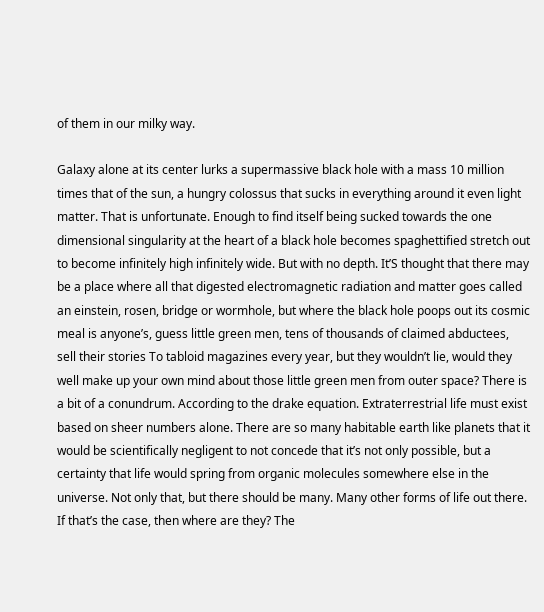of them in our milky way.

Galaxy alone at its center lurks a supermassive black hole with a mass 10 million times that of the sun, a hungry colossus that sucks in everything around it even light matter. That is unfortunate. Enough to find itself being sucked towards the one dimensional singularity at the heart of a black hole becomes spaghettified stretch out to become infinitely high infinitely wide. But with no depth. It’S thought that there may be a place where all that digested electromagnetic radiation and matter goes called an einstein, rosen, bridge or wormhole, but where the black hole poops out its cosmic meal is anyone’s, guess little green men, tens of thousands of claimed abductees, sell their stories To tabloid magazines every year, but they wouldn’t lie, would they well make up your own mind about those little green men from outer space? There is a bit of a conundrum. According to the drake equation. Extraterrestrial life must exist based on sheer numbers alone. There are so many habitable earth like planets that it would be scientifically negligent to not concede that it’s not only possible, but a certainty that life would spring from organic molecules somewhere else in the universe. Not only that, but there should be many. Many other forms of life out there. If that’s the case, then where are they? The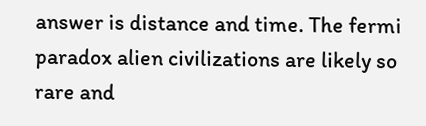answer is distance and time. The fermi paradox alien civilizations are likely so rare and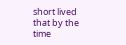short lived that by the time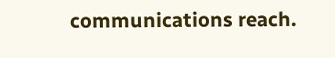communications reach.